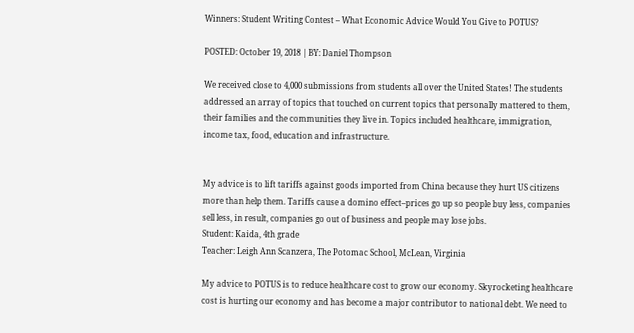Winners: Student Writing Contest – What Economic Advice Would You Give to POTUS?

POSTED: October 19, 2018 | BY: Daniel Thompson

We received close to 4,000 submissions from students all over the United States! The students addressed an array of topics that touched on current topics that personally mattered to them, their families and the communities they live in. Topics included healthcare, immigration, income tax, food, education and infrastructure.


My advice is to lift tariffs against goods imported from China because they hurt US citizens more than help them. Tariffs cause a domino effect–prices go up so people buy less, companies sell less, in result, companies go out of business and people may lose jobs.
Student: Kaida, 4th grade
Teacher: Leigh Ann Scanzera, The Potomac School, McLean, Virginia

My advice to POTUS is to reduce healthcare cost to grow our economy. Skyrocketing healthcare cost is hurting our economy and has become a major contributor to national debt. We need to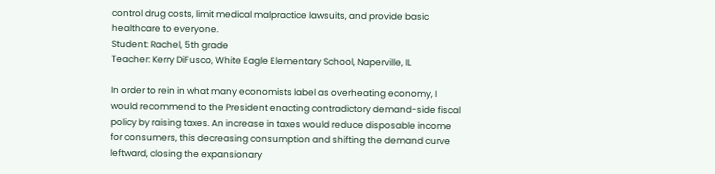control drug costs, limit medical malpractice lawsuits, and provide basic healthcare to everyone.
Student: Rachel, 5th grade
Teacher: Kerry DiFusco, White Eagle Elementary School, Naperville, IL

In order to rein in what many economists label as overheating economy, I would recommend to the President enacting contradictory demand-side fiscal policy by raising taxes. An increase in taxes would reduce disposable income for consumers, this decreasing consumption and shifting the demand curve leftward, closing the expansionary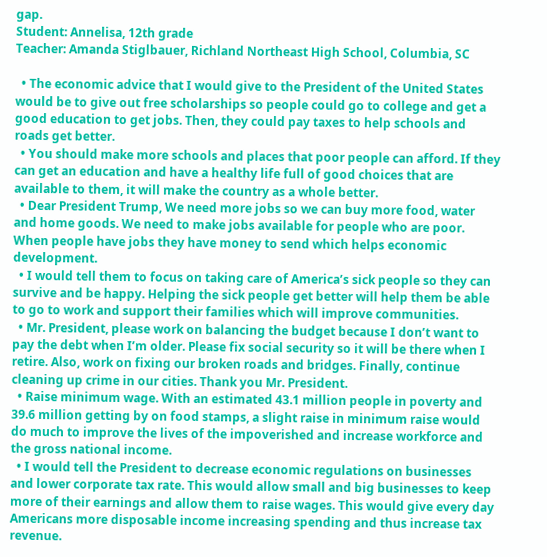gap.
Student: Annelisa, 12th grade
Teacher: Amanda Stiglbauer, Richland Northeast High School, Columbia, SC

  • The economic advice that I would give to the President of the United States would be to give out free scholarships so people could go to college and get a good education to get jobs. Then, they could pay taxes to help schools and roads get better.
  • You should make more schools and places that poor people can afford. If they can get an education and have a healthy life full of good choices that are available to them, it will make the country as a whole better.
  • Dear President Trump, We need more jobs so we can buy more food, water and home goods. We need to make jobs available for people who are poor. When people have jobs they have money to send which helps economic development.
  • I would tell them to focus on taking care of America’s sick people so they can survive and be happy. Helping the sick people get better will help them be able to go to work and support their families which will improve communities.
  • Mr. President, please work on balancing the budget because I don’t want to pay the debt when I’m older. Please fix social security so it will be there when I retire. Also, work on fixing our broken roads and bridges. Finally, continue cleaning up crime in our cities. Thank you Mr. President.
  • Raise minimum wage. With an estimated 43.1 million people in poverty and 39.6 million getting by on food stamps, a slight raise in minimum raise would do much to improve the lives of the impoverished and increase workforce and the gross national income.
  • I would tell the President to decrease economic regulations on businesses and lower corporate tax rate. This would allow small and big businesses to keep more of their earnings and allow them to raise wages. This would give every day Americans more disposable income increasing spending and thus increase tax revenue.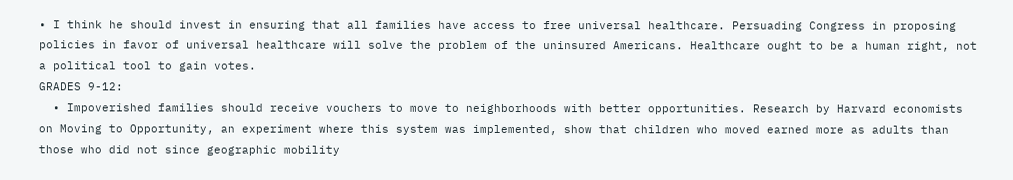• I think he should invest in ensuring that all families have access to free universal healthcare. Persuading Congress in proposing policies in favor of universal healthcare will solve the problem of the uninsured Americans. Healthcare ought to be a human right, not a political tool to gain votes.
GRADES 9-12:
  • Impoverished families should receive vouchers to move to neighborhoods with better opportunities. Research by Harvard economists on Moving to Opportunity, an experiment where this system was implemented, show that children who moved earned more as adults than those who did not since geographic mobility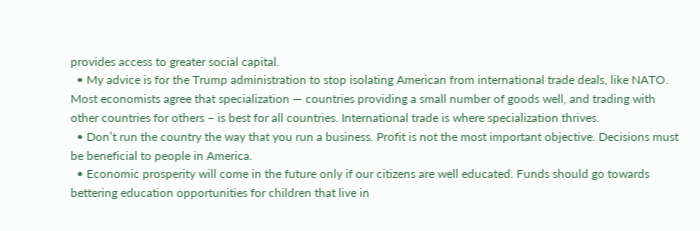provides access to greater social capital.
  • My advice is for the Trump administration to stop isolating American from international trade deals, like NATO. Most economists agree that specialization — countries providing a small number of goods well, and trading with other countries for others – is best for all countries. International trade is where specialization thrives.
  • Don’t run the country the way that you run a business. Profit is not the most important objective. Decisions must be beneficial to people in America.
  • Economic prosperity will come in the future only if our citizens are well educated. Funds should go towards bettering education opportunities for children that live in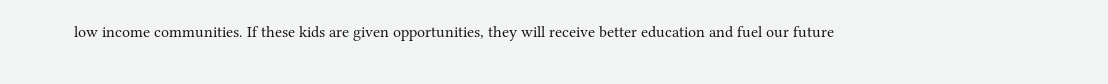low income communities. If these kids are given opportunities, they will receive better education and fuel our future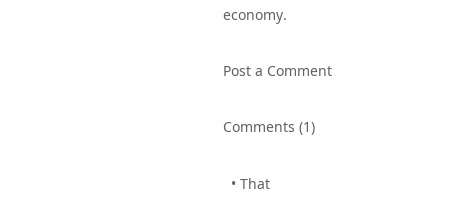economy.

Post a Comment

Comments (1)

  • That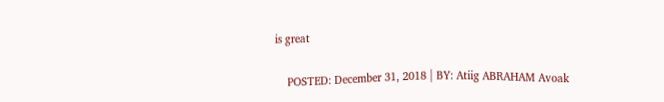is great

    POSTED: December 31, 2018 | BY: Atiig ABRAHAM Avoak